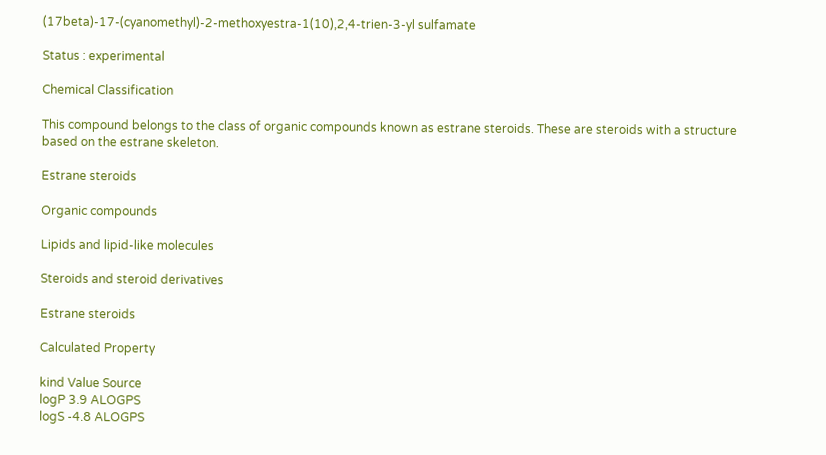(17beta)-17-(cyanomethyl)-2-methoxyestra-1(10),2,4-trien-3-yl sulfamate

Status : experimental

Chemical Classification

This compound belongs to the class of organic compounds known as estrane steroids. These are steroids with a structure based on the estrane skeleton.

Estrane steroids

Organic compounds

Lipids and lipid-like molecules

Steroids and steroid derivatives

Estrane steroids

Calculated Property

kind Value Source
logP 3.9 ALOGPS
logS -4.8 ALOGPS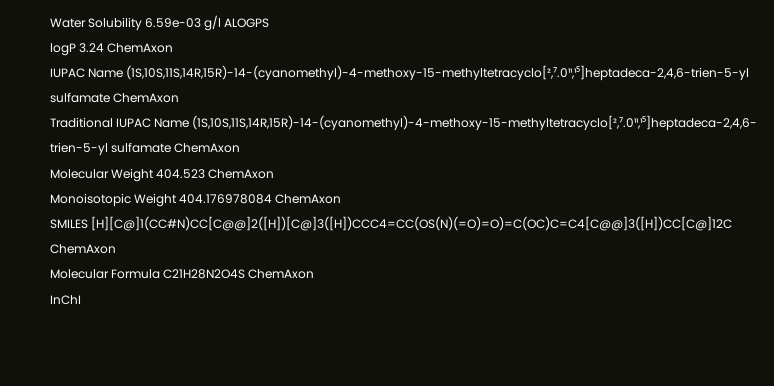Water Solubility 6.59e-03 g/l ALOGPS
logP 3.24 ChemAxon
IUPAC Name (1S,10S,11S,14R,15R)-14-(cyanomethyl)-4-methoxy-15-methyltetracyclo[²,⁷.0¹¹,¹⁵]heptadeca-2,4,6-trien-5-yl sulfamate ChemAxon
Traditional IUPAC Name (1S,10S,11S,14R,15R)-14-(cyanomethyl)-4-methoxy-15-methyltetracyclo[²,⁷.0¹¹,¹⁵]heptadeca-2,4,6-trien-5-yl sulfamate ChemAxon
Molecular Weight 404.523 ChemAxon
Monoisotopic Weight 404.176978084 ChemAxon
SMILES [H][C@]1(CC#N)CC[C@@]2([H])[C@]3([H])CCC4=CC(OS(N)(=O)=O)=C(OC)C=C4[C@@]3([H])CC[C@]12C ChemAxon
Molecular Formula C21H28N2O4S ChemAxon
InChI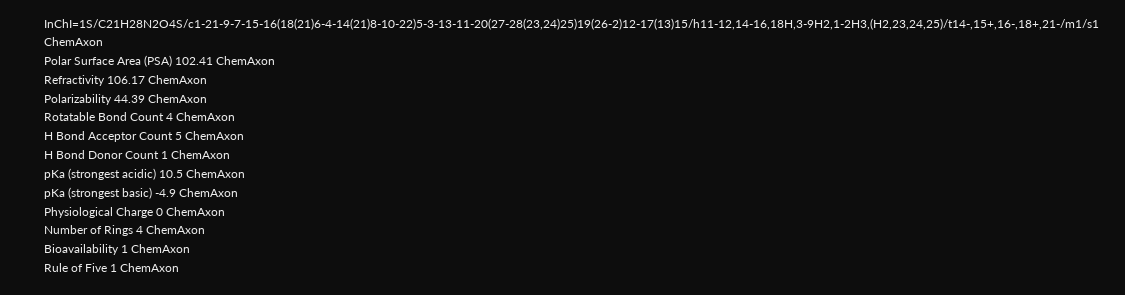InChI=1S/C21H28N2O4S/c1-21-9-7-15-16(18(21)6-4-14(21)8-10-22)5-3-13-11-20(27-28(23,24)25)19(26-2)12-17(13)15/h11-12,14-16,18H,3-9H2,1-2H3,(H2,23,24,25)/t14-,15+,16-,18+,21-/m1/s1 ChemAxon
Polar Surface Area (PSA) 102.41 ChemAxon
Refractivity 106.17 ChemAxon
Polarizability 44.39 ChemAxon
Rotatable Bond Count 4 ChemAxon
H Bond Acceptor Count 5 ChemAxon
H Bond Donor Count 1 ChemAxon
pKa (strongest acidic) 10.5 ChemAxon
pKa (strongest basic) -4.9 ChemAxon
Physiological Charge 0 ChemAxon
Number of Rings 4 ChemAxon
Bioavailability 1 ChemAxon
Rule of Five 1 ChemAxon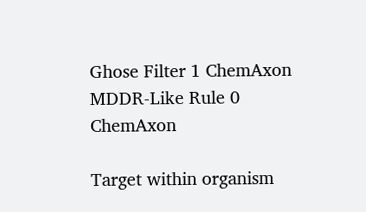Ghose Filter 1 ChemAxon
MDDR-Like Rule 0 ChemAxon

Target within organism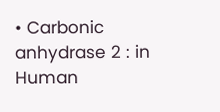• Carbonic anhydrase 2 : in Human